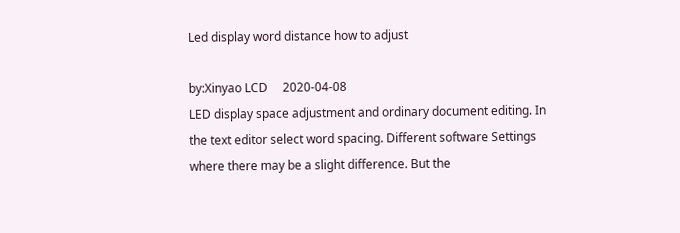Led display word distance how to adjust

by:Xinyao LCD     2020-04-08
LED display space adjustment and ordinary document editing. In the text editor select word spacing. Different software Settings where there may be a slight difference. But the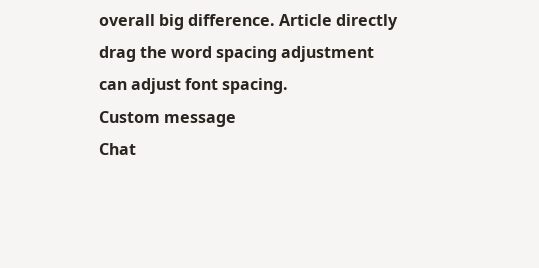overall big difference. Article directly drag the word spacing adjustment can adjust font spacing.
Custom message
Chat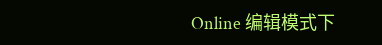Online 编辑模式下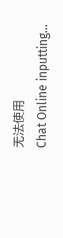无法使用
Chat Online inputting...